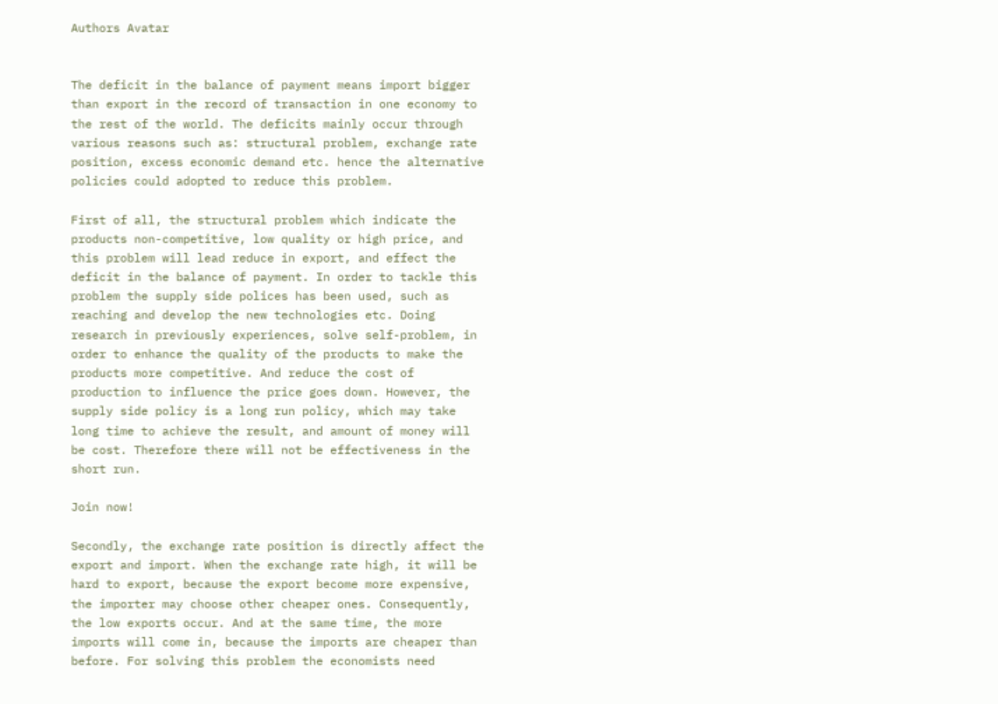Authors Avatar


The deficit in the balance of payment means import bigger than export in the record of transaction in one economy to the rest of the world. The deficits mainly occur through various reasons such as: structural problem, exchange rate position, excess economic demand etc. hence the alternative policies could adopted to reduce this problem.

First of all, the structural problem which indicate the products non-competitive, low quality or high price, and this problem will lead reduce in export, and effect the deficit in the balance of payment. In order to tackle this problem the supply side polices has been used, such as reaching and develop the new technologies etc. Doing research in previously experiences, solve self-problem, in order to enhance the quality of the products to make the products more competitive. And reduce the cost of production to influence the price goes down. However, the supply side policy is a long run policy, which may take long time to achieve the result, and amount of money will be cost. Therefore there will not be effectiveness in the short run.

Join now!

Secondly, the exchange rate position is directly affect the export and import. When the exchange rate high, it will be hard to export, because the export become more expensive, the importer may choose other cheaper ones. Consequently, the low exports occur. And at the same time, the more imports will come in, because the imports are cheaper than before. For solving this problem the economists need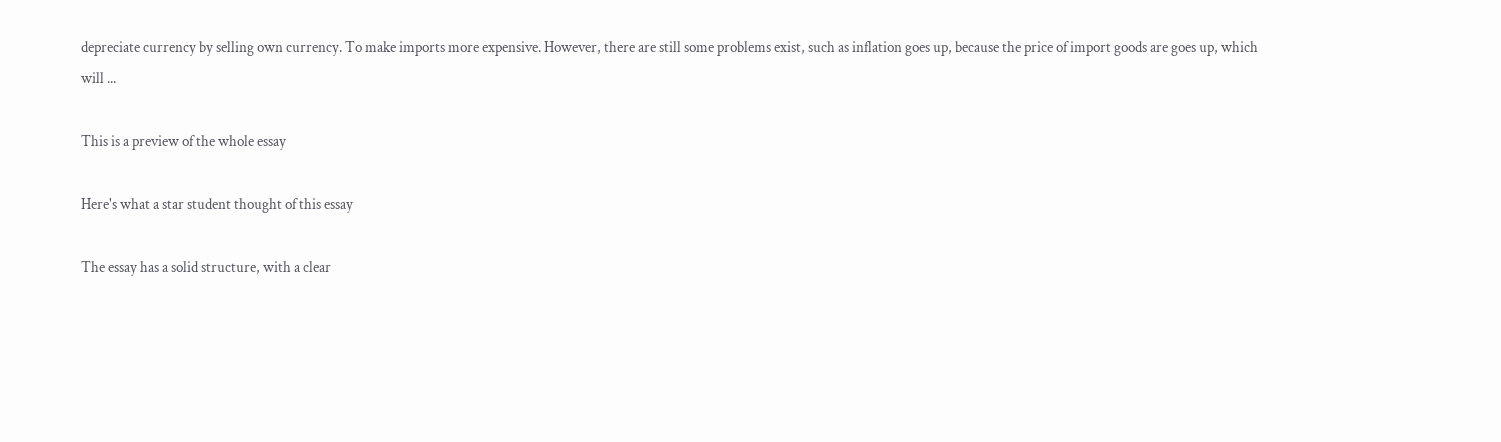depreciate currency by selling own currency. To make imports more expensive. However, there are still some problems exist, such as inflation goes up, because the price of import goods are goes up, which will ...

This is a preview of the whole essay

Here's what a star student thought of this essay

The essay has a solid structure, with a clear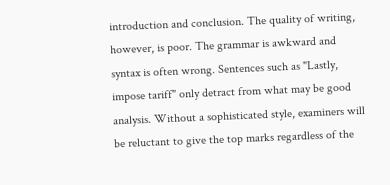introduction and conclusion. The quality of writing, however, is poor. The grammar is awkward and syntax is often wrong. Sentences such as "Lastly, impose tariff" only detract from what may be good analysis. Without a sophisticated style, examiners will be reluctant to give the top marks regardless of the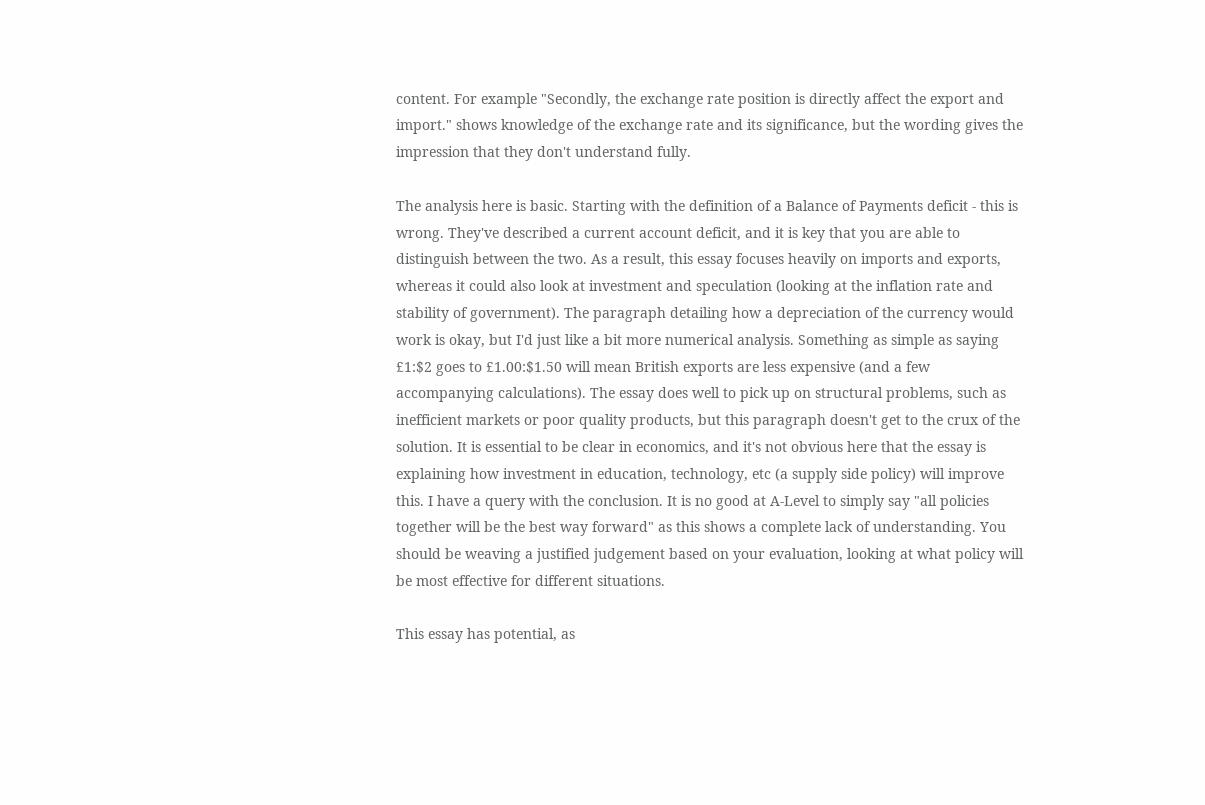content. For example "Secondly, the exchange rate position is directly affect the export and import." shows knowledge of the exchange rate and its significance, but the wording gives the impression that they don't understand fully.

The analysis here is basic. Starting with the definition of a Balance of Payments deficit - this is wrong. They've described a current account deficit, and it is key that you are able to distinguish between the two. As a result, this essay focuses heavily on imports and exports, whereas it could also look at investment and speculation (looking at the inflation rate and stability of government). The paragraph detailing how a depreciation of the currency would work is okay, but I'd just like a bit more numerical analysis. Something as simple as saying £1:$2 goes to £1.00:$1.50 will mean British exports are less expensive (and a few accompanying calculations). The essay does well to pick up on structural problems, such as inefficient markets or poor quality products, but this paragraph doesn't get to the crux of the solution. It is essential to be clear in economics, and it's not obvious here that the essay is explaining how investment in education, technology, etc (a supply side policy) will improve this. I have a query with the conclusion. It is no good at A-Level to simply say "all policies together will be the best way forward" as this shows a complete lack of understanding. You should be weaving a justified judgement based on your evaluation, looking at what policy will be most effective for different situations.

This essay has potential, as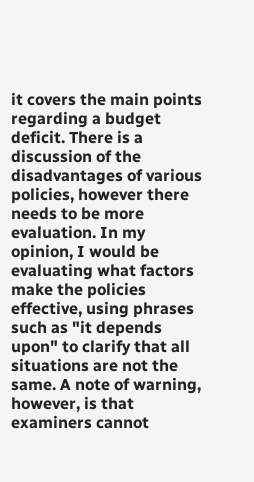it covers the main points regarding a budget deficit. There is a discussion of the disadvantages of various policies, however there needs to be more evaluation. In my opinion, I would be evaluating what factors make the policies effective, using phrases such as "it depends upon" to clarify that all situations are not the same. A note of warning, however, is that examiners cannot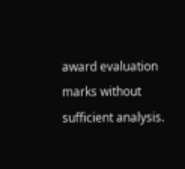award evaluation marks without sufficient analysis.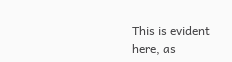This is evident here, as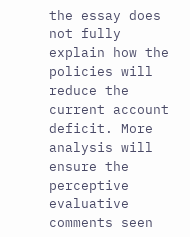the essay does not fully explain how the policies will reduce the current account deficit. More analysis will ensure the perceptive evaluative comments seen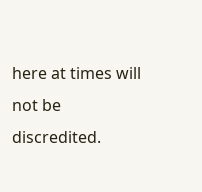here at times will not be discredited.